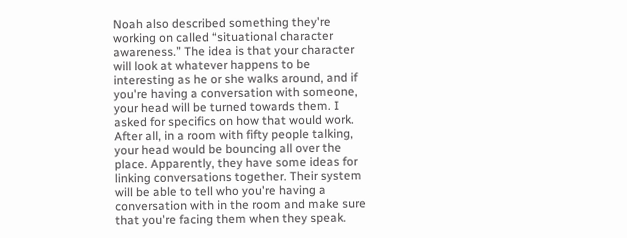Noah also described something they're working on called “situational character awareness.” The idea is that your character will look at whatever happens to be interesting as he or she walks around, and if you're having a conversation with someone, your head will be turned towards them. I asked for specifics on how that would work. After all, in a room with fifty people talking, your head would be bouncing all over the place. Apparently, they have some ideas for linking conversations together. Their system will be able to tell who you're having a conversation with in the room and make sure that you're facing them when they speak.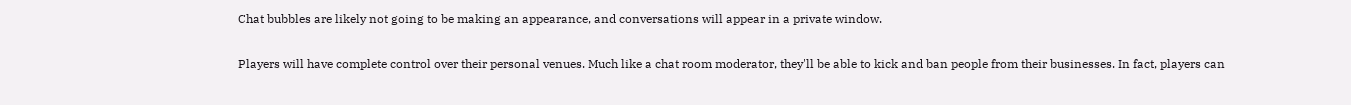Chat bubbles are likely not going to be making an appearance, and conversations will appear in a private window.

Players will have complete control over their personal venues. Much like a chat room moderator, they'll be able to kick and ban people from their businesses. In fact, players can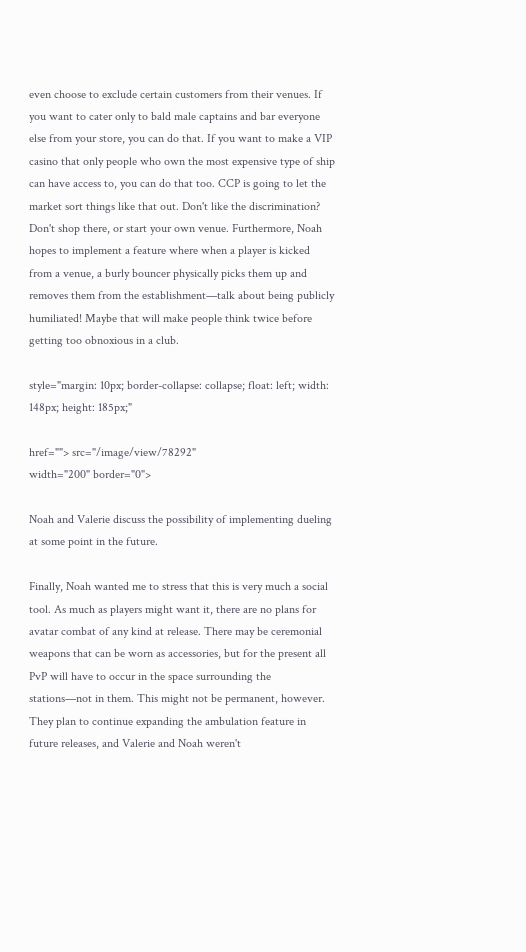even choose to exclude certain customers from their venues. If you want to cater only to bald male captains and bar everyone else from your store, you can do that. If you want to make a VIP casino that only people who own the most expensive type of ship can have access to, you can do that too. CCP is going to let the market sort things like that out. Don't like the discrimination? Don't shop there, or start your own venue. Furthermore, Noah hopes to implement a feature where when a player is kicked from a venue, a burly bouncer physically picks them up and removes them from the establishment—talk about being publicly humiliated! Maybe that will make people think twice before getting too obnoxious in a club.

style="margin: 10px; border-collapse: collapse; float: left; width: 148px; height: 185px;"

href=""> src="/image/view/78292"
width="200" border="0">

Noah and Valerie discuss the possibility of implementing dueling at some point in the future.

Finally, Noah wanted me to stress that this is very much a social tool. As much as players might want it, there are no plans for avatar combat of any kind at release. There may be ceremonial weapons that can be worn as accessories, but for the present all PvP will have to occur in the space surrounding the stations—not in them. This might not be permanent, however. They plan to continue expanding the ambulation feature in future releases, and Valerie and Noah weren't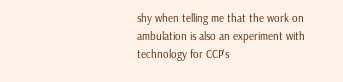shy when telling me that the work on ambulation is also an experiment with technology for CCP's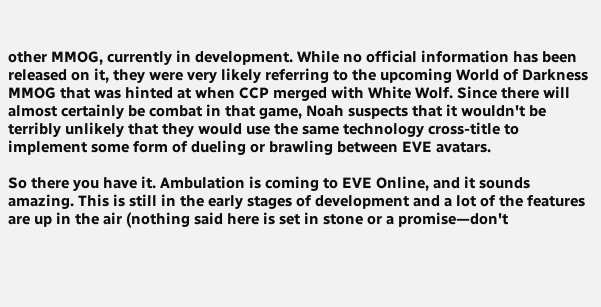other MMOG, currently in development. While no official information has been released on it, they were very likely referring to the upcoming World of Darkness MMOG that was hinted at when CCP merged with White Wolf. Since there will almost certainly be combat in that game, Noah suspects that it wouldn't be terribly unlikely that they would use the same technology cross-title to implement some form of dueling or brawling between EVE avatars.

So there you have it. Ambulation is coming to EVE Online, and it sounds amazing. This is still in the early stages of development and a lot of the features are up in the air (nothing said here is set in stone or a promise—don't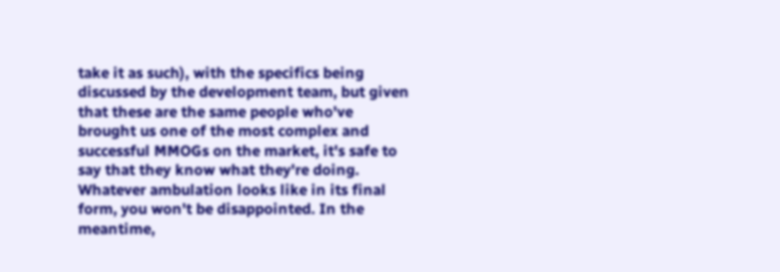take it as such), with the specifics being discussed by the development team, but given that these are the same people who've brought us one of the most complex and successful MMOGs on the market, it's safe to say that they know what they're doing. Whatever ambulation looks like in its final form, you won't be disappointed. In the meantime,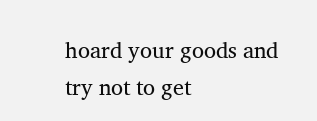hoard your goods and try not to get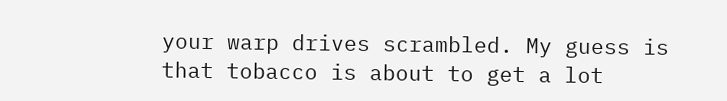your warp drives scrambled. My guess is that tobacco is about to get a lot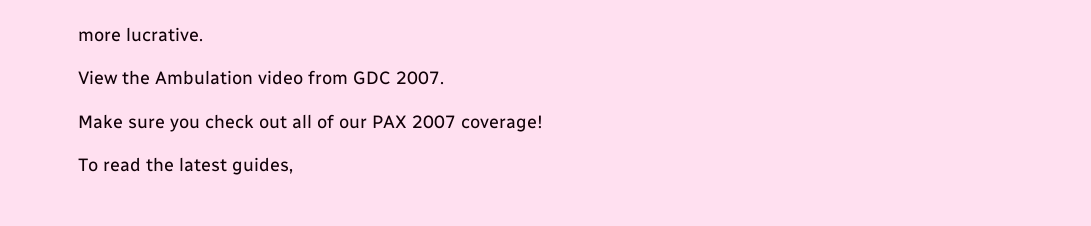more lucrative.

View the Ambulation video from GDC 2007.

Make sure you check out all of our PAX 2007 coverage!

To read the latest guides,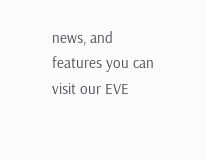news, and features you can visit our EVE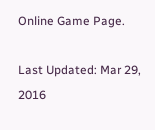Online Game Page.

Last Updated: Mar 29, 2016